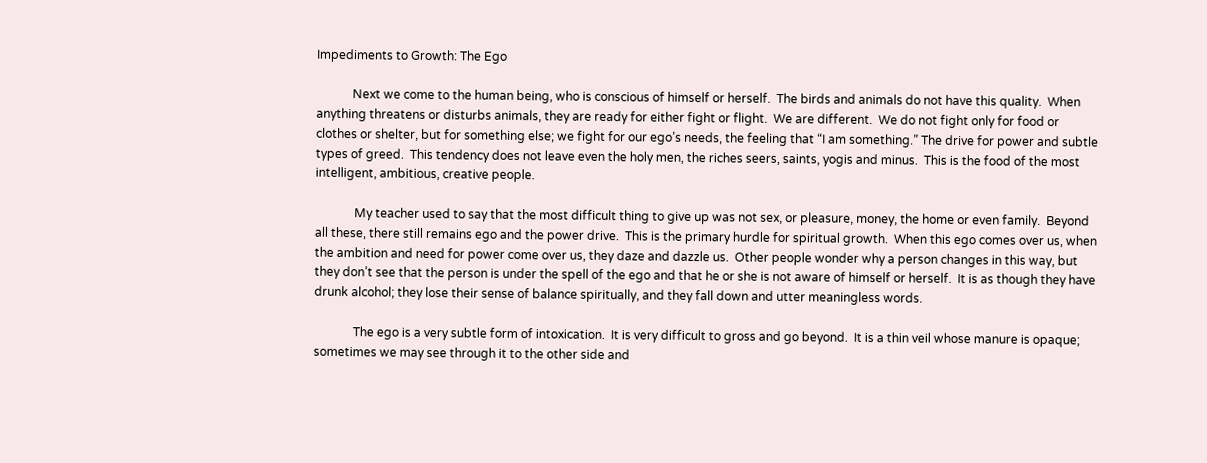Impediments to Growth: The Ego

            Next we come to the human being, who is conscious of himself or herself.  The birds and animals do not have this quality.  When anything threatens or disturbs animals, they are ready for either fight or flight.  We are different.  We do not fight only for food or clothes or shelter, but for something else; we fight for our ego’s needs, the feeling that “I am something.” The drive for power and subtle types of greed.  This tendency does not leave even the holy men, the riches seers, saints, yogis and minus.  This is the food of the most intelligent, ambitious, creative people.

             My teacher used to say that the most difficult thing to give up was not sex, or pleasure, money, the home or even family.  Beyond all these, there still remains ego and the power drive.  This is the primary hurdle for spiritual growth.  When this ego comes over us, when the ambition and need for power come over us, they daze and dazzle us.  Other people wonder why a person changes in this way, but they don’t see that the person is under the spell of the ego and that he or she is not aware of himself or herself.  It is as though they have drunk alcohol; they lose their sense of balance spiritually, and they fall down and utter meaningless words.

             The ego is a very subtle form of intoxication.  It is very difficult to gross and go beyond.  It is a thin veil whose manure is opaque; sometimes we may see through it to the other side and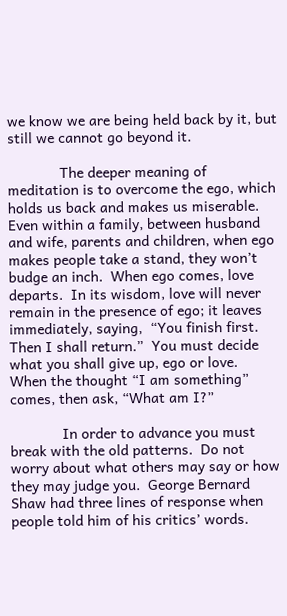we know we are being held back by it, but still we cannot go beyond it.

             The deeper meaning of meditation is to overcome the ego, which holds us back and makes us miserable.  Even within a family, between husband and wife, parents and children, when ego makes people take a stand, they won’t budge an inch.  When ego comes, love departs.  In its wisdom, love will never remain in the presence of ego; it leaves immediately, saying,  “You finish first.  Then I shall return.”  You must decide what you shall give up, ego or love.  When the thought “I am something” comes, then ask, “What am I?”

             In order to advance you must break with the old patterns.  Do not worry about what others may say or how they may judge you.  George Bernard Shaw had three lines of response when people told him of his critics’ words.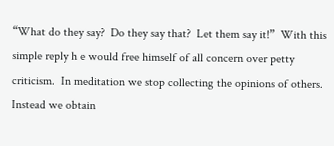“What do they say?  Do they say that?  Let them say it!”  With this simple reply h e would free himself of all concern over petty criticism.  In meditation we stop collecting the opinions of others.  Instead we obtain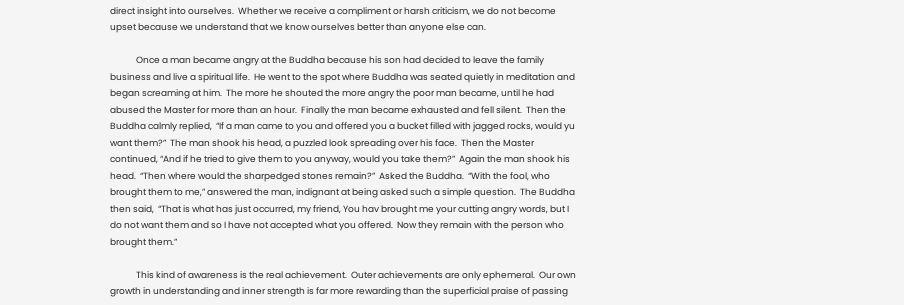direct insight into ourselves.  Whether we receive a compliment or harsh criticism, we do not become upset because we understand that we know ourselves better than anyone else can.

             Once a man became angry at the Buddha because his son had decided to leave the family business and live a spiritual life.  He went to the spot where Buddha was seated quietly in meditation and began screaming at him.  The more he shouted the more angry the poor man became, until he had abused the Master for more than an hour.  Finally the man became exhausted and fell silent.  Then the Buddha calmly replied,  “If a man came to you and offered you a bucket filled with jagged rocks, would yu want them?”  The man shook his head, a puzzled look spreading over his face.  Then the Master continued, “And if he tried to give them to you anyway, would you take them?”  Again the man shook his head.  “Then where would the sharpedged stones remain?”  Asked the Buddha.  “With the fool, who brought them to me,” answered the man, indignant at being asked such a simple question.  The Buddha then said,  “That is what has just occurred, my friend, You hav brought me your cutting angry words, but I do not want them and so I have not accepted what you offered.  Now they remain with the person who brought them.”

             This kind of awareness is the real achievement.  Outer achievements are only ephemeral.  Our own growth in understanding and inner strength is far more rewarding than the superficial praise of passing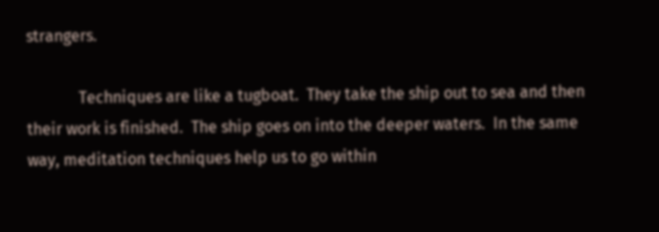strangers.

             Techniques are like a tugboat.  They take the ship out to sea and then their work is finished.  The ship goes on into the deeper waters.  In the same way, meditation techniques help us to go within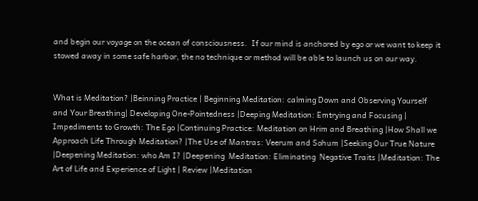and begin our voyage on the ocean of consciousness.  If our mind is anchored by ego or we want to keep it stowed away in some safe harbor, the no technique or method will be able to launch us on our way.


What is Meditation? |Beinning Practice | Beginning Meditation: calming Down and Observing Yourself and Your Breathing| Developing One-Pointedness |Deeping Meditation: Emtrying and Focusing | Impediments to Growth: The Ego |Continuing Practice: Meditation on Hrim and Breathing |How Shall we Approach Life Through Meditation? |The Use of Mantras: Veerum and Sohum |Seeking Our True Nature |Deepening Meditation: who Am I? |Deepening  Meditation: Eliminating  Negative Traits |Meditation: The Art of Life and Experience of Light | Review |Meditation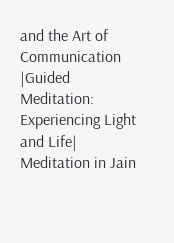and the Art of Communication |Guided Meditation: Experiencing Light and Life| Meditation in Jain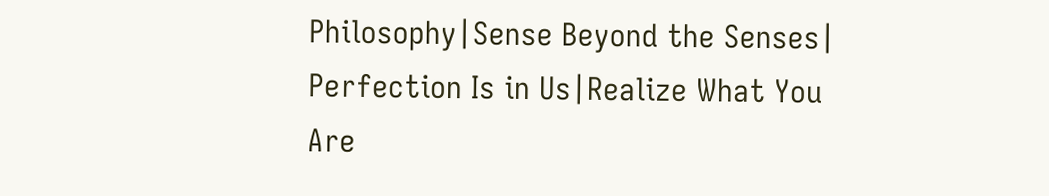Philosophy|Sense Beyond the Senses| Perfection Is in Us|Realize What You Are